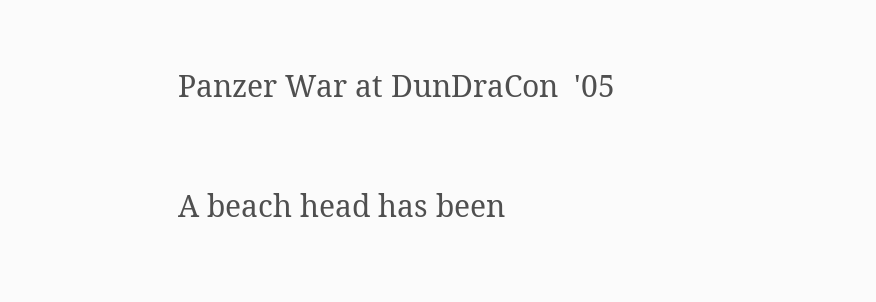Panzer War at DunDraCon  '05

A beach head has been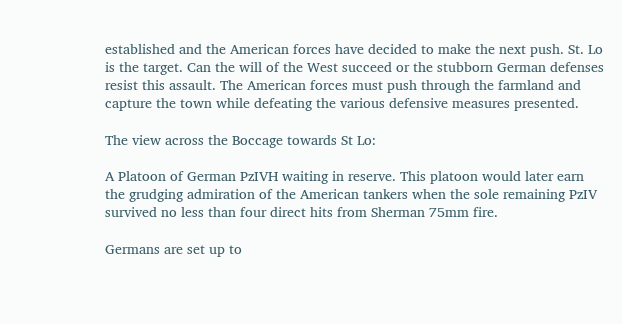established and the American forces have decided to make the next push. St. Lo is the target. Can the will of the West succeed or the stubborn German defenses resist this assault. The American forces must push through the farmland and capture the town while defeating the various defensive measures presented.

The view across the Boccage towards St Lo:

A Platoon of German PzIVH waiting in reserve. This platoon would later earn the grudging admiration of the American tankers when the sole remaining PzIV survived no less than four direct hits from Sherman 75mm fire.

Germans are set up to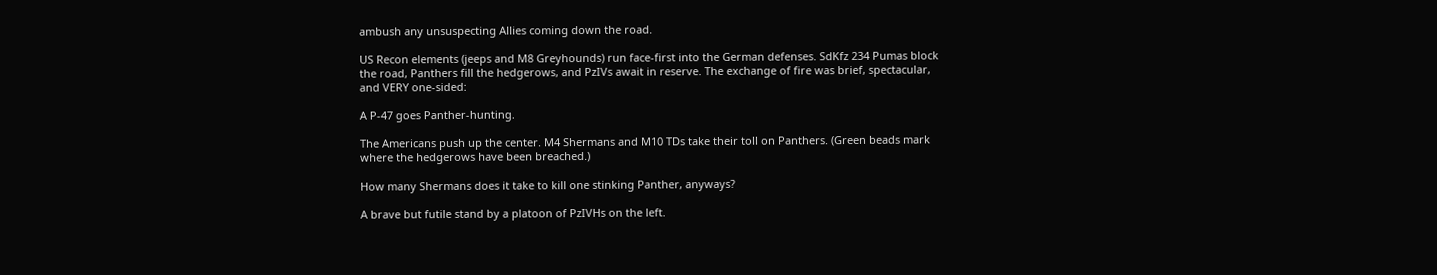ambush any unsuspecting Allies coming down the road.

US Recon elements (jeeps and M8 Greyhounds) run face-first into the German defenses. SdKfz 234 Pumas block the road, Panthers fill the hedgerows, and PzIVs await in reserve. The exchange of fire was brief, spectacular, and VERY one-sided:

A P-47 goes Panther-hunting.

The Americans push up the center. M4 Shermans and M10 TDs take their toll on Panthers. (Green beads mark where the hedgerows have been breached.)

How many Shermans does it take to kill one stinking Panther, anyways?

A brave but futile stand by a platoon of PzIVHs on the left.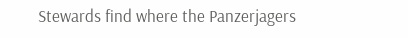Stewards find where the Panzerjagers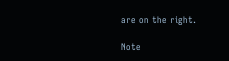are on the right.

Note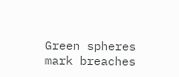Green spheres mark breaches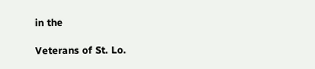in the

Veterans of St. Lo.